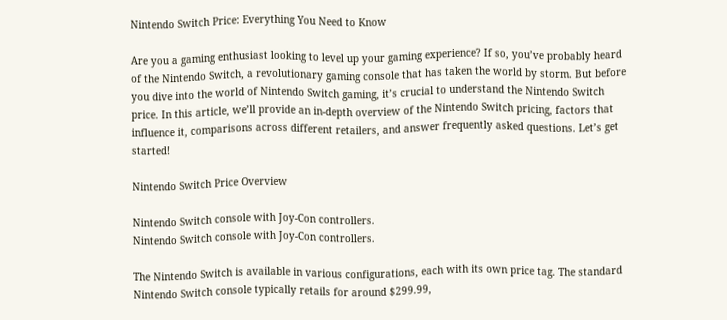Nintendo Switch Price: Everything You Need to Know

Are you a gaming enthusiast looking to level up your gaming experience? If so, you’ve probably heard of the Nintendo Switch, a revolutionary gaming console that has taken the world by storm. But before you dive into the world of Nintendo Switch gaming, it’s crucial to understand the Nintendo Switch price. In this article, we’ll provide an in-depth overview of the Nintendo Switch pricing, factors that influence it, comparisons across different retailers, and answer frequently asked questions. Let’s get started!

Nintendo Switch Price Overview

Nintendo Switch console with Joy-Con controllers.
Nintendo Switch console with Joy-Con controllers.

The Nintendo Switch is available in various configurations, each with its own price tag. The standard Nintendo Switch console typically retails for around $299.99,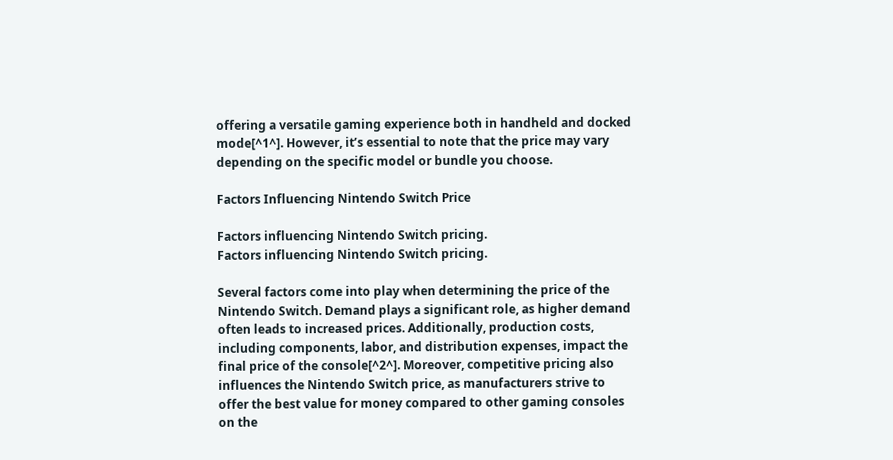offering a versatile gaming experience both in handheld and docked mode[^1^]. However, it’s essential to note that the price may vary depending on the specific model or bundle you choose.

Factors Influencing Nintendo Switch Price

Factors influencing Nintendo Switch pricing.
Factors influencing Nintendo Switch pricing.

Several factors come into play when determining the price of the Nintendo Switch. Demand plays a significant role, as higher demand often leads to increased prices. Additionally, production costs, including components, labor, and distribution expenses, impact the final price of the console[^2^]. Moreover, competitive pricing also influences the Nintendo Switch price, as manufacturers strive to offer the best value for money compared to other gaming consoles on the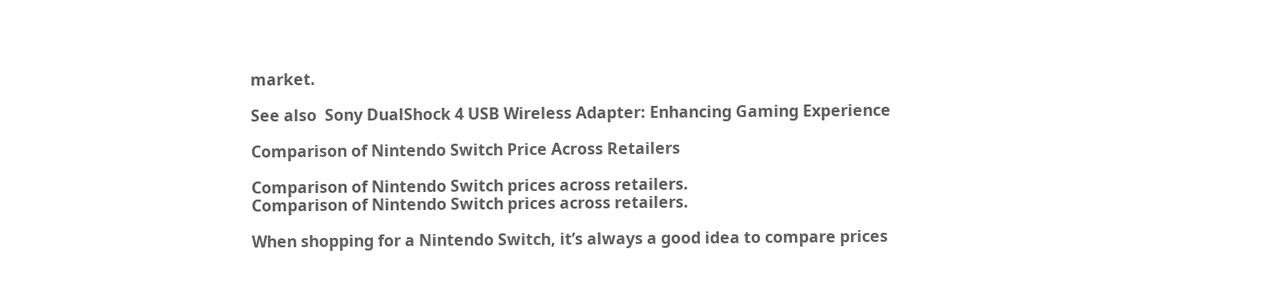market.

See also  Sony DualShock 4 USB Wireless Adapter: Enhancing Gaming Experience

Comparison of Nintendo Switch Price Across Retailers

Comparison of Nintendo Switch prices across retailers.
Comparison of Nintendo Switch prices across retailers.

When shopping for a Nintendo Switch, it’s always a good idea to compare prices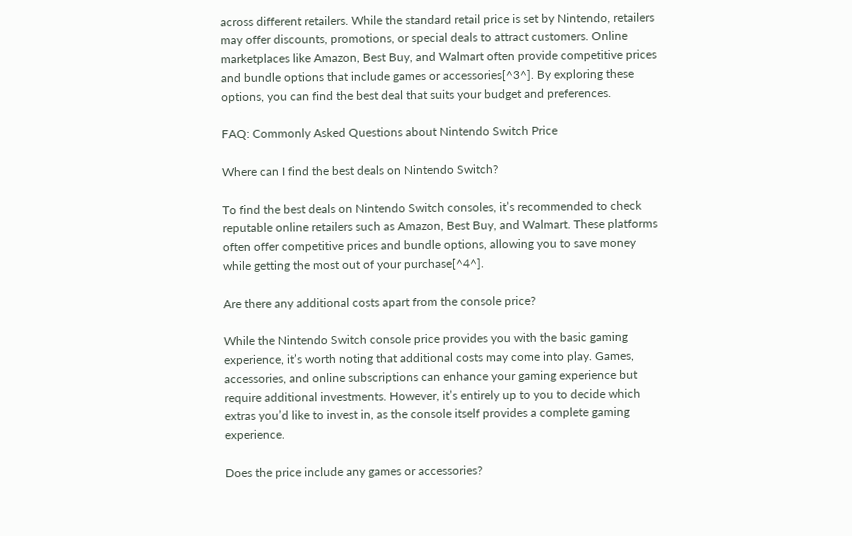across different retailers. While the standard retail price is set by Nintendo, retailers may offer discounts, promotions, or special deals to attract customers. Online marketplaces like Amazon, Best Buy, and Walmart often provide competitive prices and bundle options that include games or accessories[^3^]. By exploring these options, you can find the best deal that suits your budget and preferences.

FAQ: Commonly Asked Questions about Nintendo Switch Price

Where can I find the best deals on Nintendo Switch?

To find the best deals on Nintendo Switch consoles, it’s recommended to check reputable online retailers such as Amazon, Best Buy, and Walmart. These platforms often offer competitive prices and bundle options, allowing you to save money while getting the most out of your purchase[^4^].

Are there any additional costs apart from the console price?

While the Nintendo Switch console price provides you with the basic gaming experience, it’s worth noting that additional costs may come into play. Games, accessories, and online subscriptions can enhance your gaming experience but require additional investments. However, it’s entirely up to you to decide which extras you’d like to invest in, as the console itself provides a complete gaming experience.

Does the price include any games or accessories?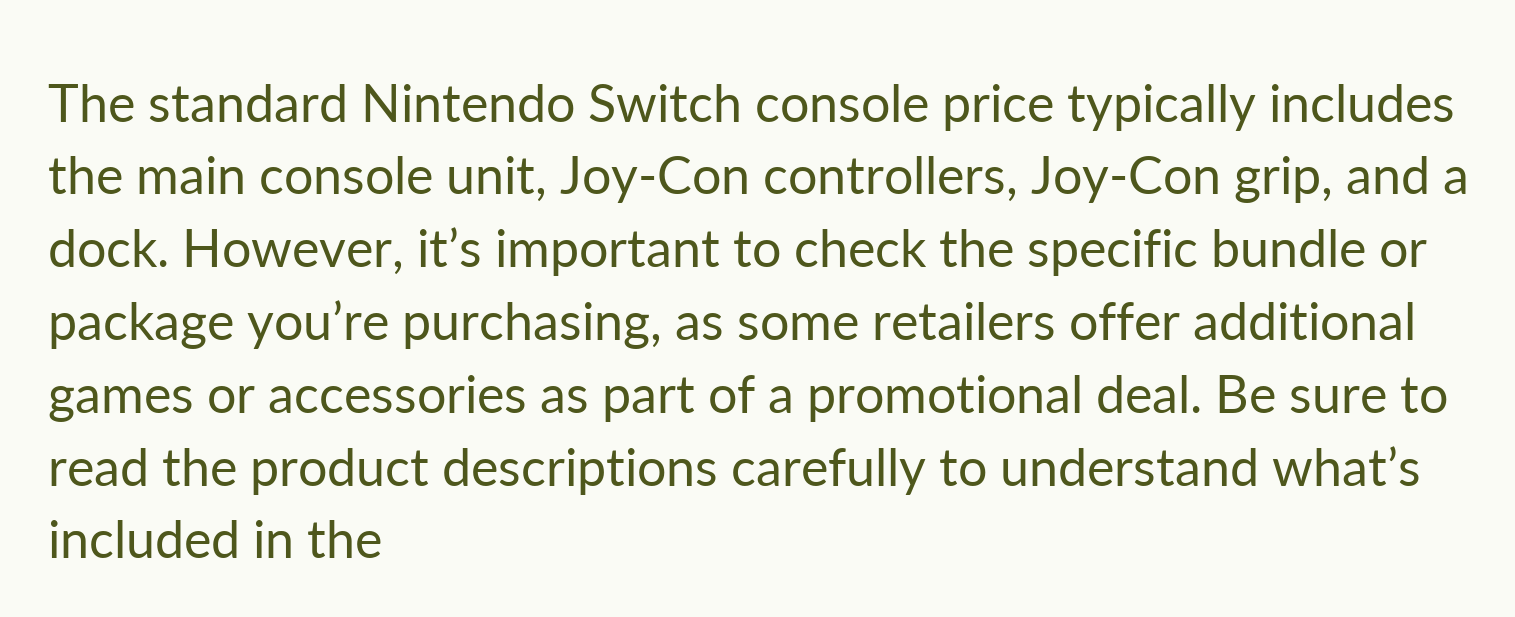The standard Nintendo Switch console price typically includes the main console unit, Joy-Con controllers, Joy-Con grip, and a dock. However, it’s important to check the specific bundle or package you’re purchasing, as some retailers offer additional games or accessories as part of a promotional deal. Be sure to read the product descriptions carefully to understand what’s included in the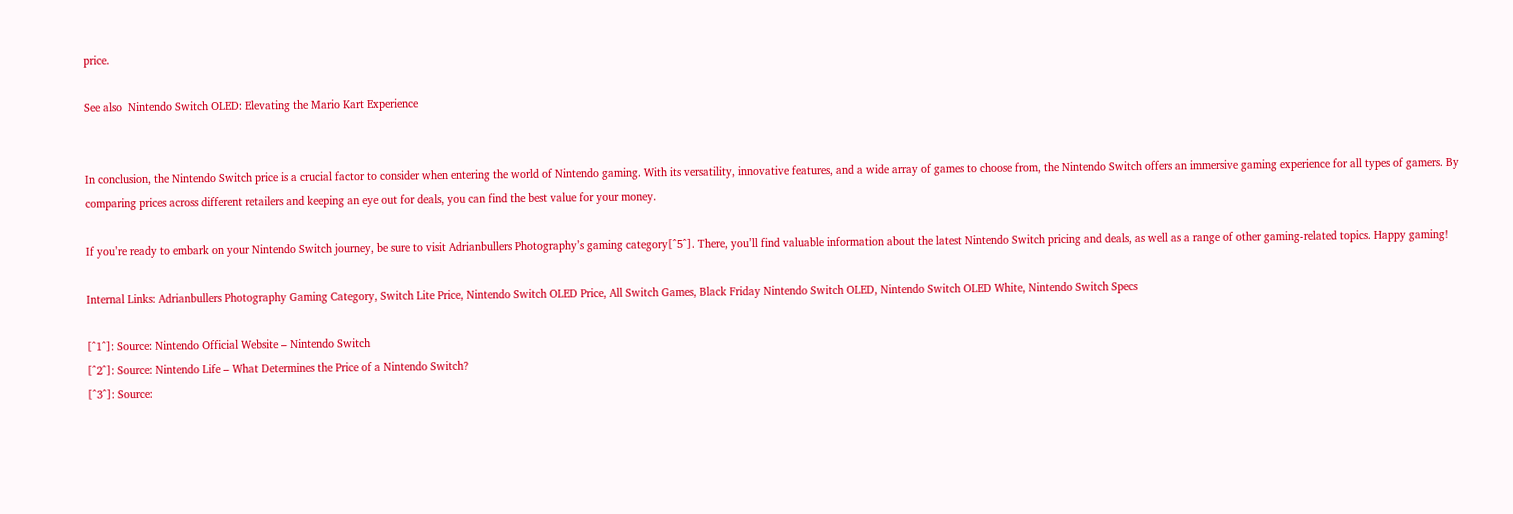price.

See also  Nintendo Switch OLED: Elevating the Mario Kart Experience


In conclusion, the Nintendo Switch price is a crucial factor to consider when entering the world of Nintendo gaming. With its versatility, innovative features, and a wide array of games to choose from, the Nintendo Switch offers an immersive gaming experience for all types of gamers. By comparing prices across different retailers and keeping an eye out for deals, you can find the best value for your money.

If you’re ready to embark on your Nintendo Switch journey, be sure to visit Adrianbullers Photography’s gaming category[^5^]. There, you’ll find valuable information about the latest Nintendo Switch pricing and deals, as well as a range of other gaming-related topics. Happy gaming!

Internal Links: Adrianbullers Photography Gaming Category, Switch Lite Price, Nintendo Switch OLED Price, All Switch Games, Black Friday Nintendo Switch OLED, Nintendo Switch OLED White, Nintendo Switch Specs

[^1^]: Source: Nintendo Official Website – Nintendo Switch
[^2^]: Source: Nintendo Life – What Determines the Price of a Nintendo Switch?
[^3^]: Source: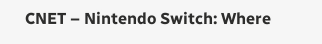CNET – Nintendo Switch: Where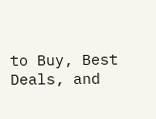to Buy, Best Deals, and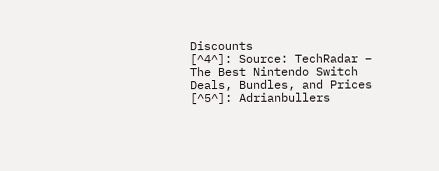Discounts
[^4^]: Source: TechRadar – The Best Nintendo Switch Deals, Bundles, and Prices
[^5^]: Adrianbullers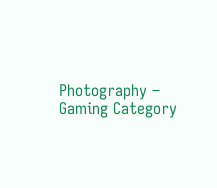Photography – Gaming Category